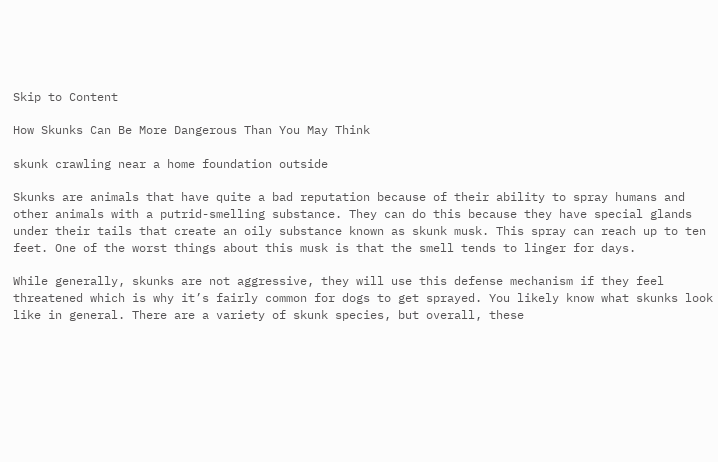Skip to Content

How Skunks Can Be More Dangerous Than You May Think

skunk crawling near a home foundation outside

Skunks are animals that have quite a bad reputation because of their ability to spray humans and other animals with a putrid-smelling substance. They can do this because they have special glands under their tails that create an oily substance known as skunk musk. This spray can reach up to ten feet. One of the worst things about this musk is that the smell tends to linger for days.

While generally, skunks are not aggressive, they will use this defense mechanism if they feel threatened which is why it’s fairly common for dogs to get sprayed. You likely know what skunks look like in general. There are a variety of skunk species, but overall, these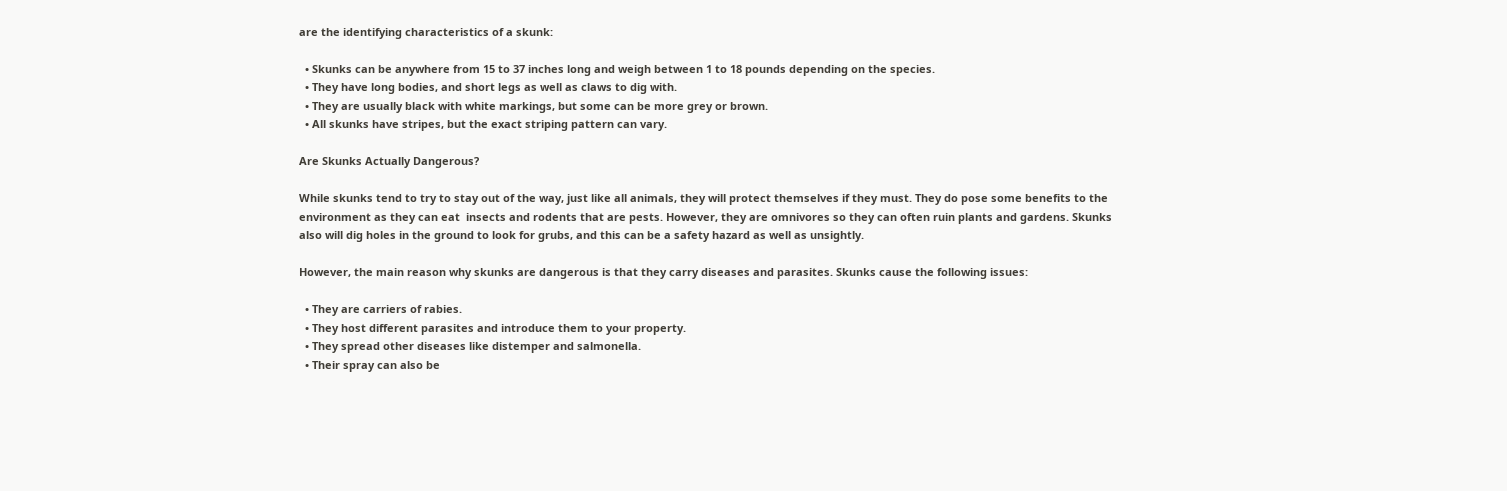are the identifying characteristics of a skunk:

  • Skunks can be anywhere from 15 to 37 inches long and weigh between 1 to 18 pounds depending on the species.
  • They have long bodies, and short legs as well as claws to dig with.
  • They are usually black with white markings, but some can be more grey or brown.
  • All skunks have stripes, but the exact striping pattern can vary.

Are Skunks Actually Dangerous?

While skunks tend to try to stay out of the way, just like all animals, they will protect themselves if they must. They do pose some benefits to the environment as they can eat  insects and rodents that are pests. However, they are omnivores so they can often ruin plants and gardens. Skunks also will dig holes in the ground to look for grubs, and this can be a safety hazard as well as unsightly.

However, the main reason why skunks are dangerous is that they carry diseases and parasites. Skunks cause the following issues:

  • They are carriers of rabies.
  • They host different parasites and introduce them to your property.
  • They spread other diseases like distemper and salmonella.
  • Their spray can also be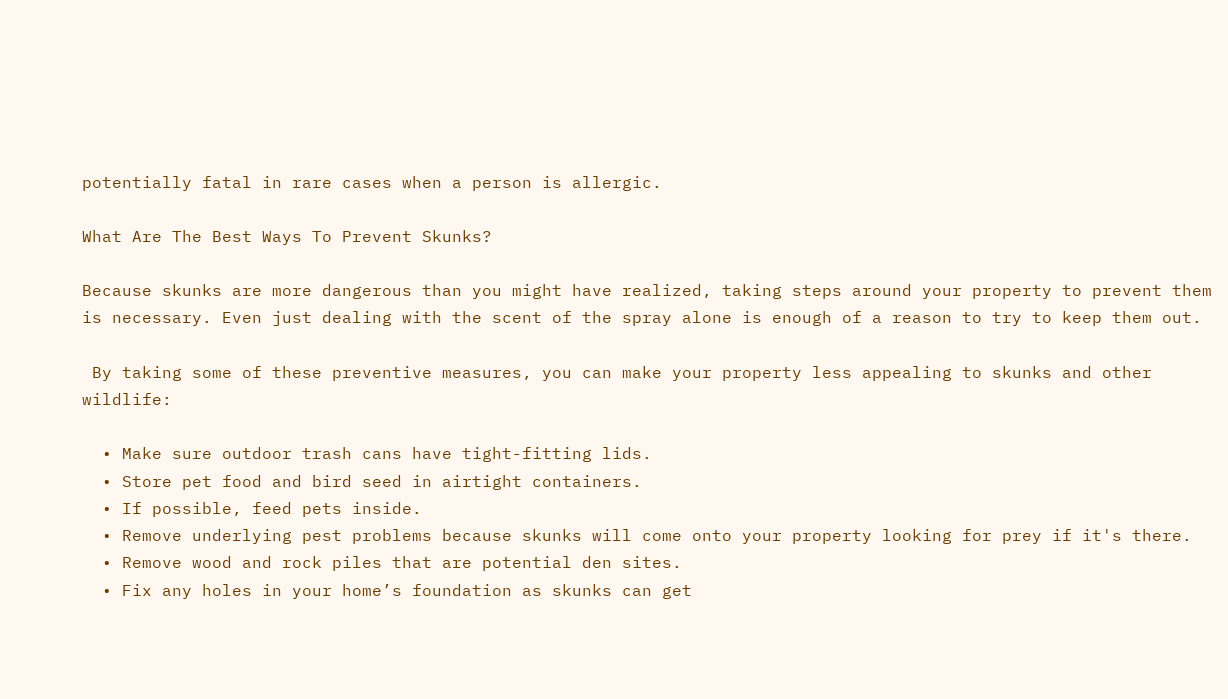potentially fatal in rare cases when a person is allergic.

What Are The Best Ways To Prevent Skunks?

Because skunks are more dangerous than you might have realized, taking steps around your property to prevent them is necessary. Even just dealing with the scent of the spray alone is enough of a reason to try to keep them out.

 By taking some of these preventive measures, you can make your property less appealing to skunks and other wildlife:

  • Make sure outdoor trash cans have tight-fitting lids.
  • Store pet food and bird seed in airtight containers.
  • If possible, feed pets inside.
  • Remove underlying pest problems because skunks will come onto your property looking for prey if it's there.
  • Remove wood and rock piles that are potential den sites.
  • Fix any holes in your home’s foundation as skunks can get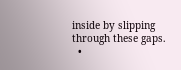inside by slipping through these gaps.
  •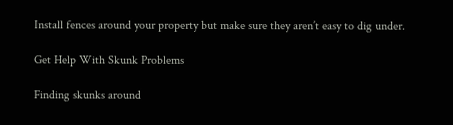Install fences around your property but make sure they aren’t easy to dig under.

Get Help With Skunk Problems

Finding skunks around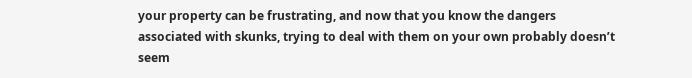your property can be frustrating, and now that you know the dangers associated with skunks, trying to deal with them on your own probably doesn’t seem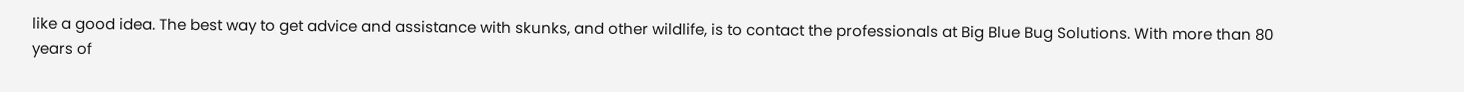like a good idea. The best way to get advice and assistance with skunks, and other wildlife, is to contact the professionals at Big Blue Bug Solutions. With more than 80 years of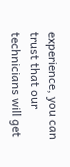experience, you can trust that our technicians will get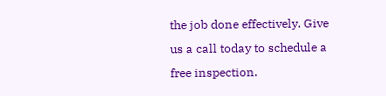the job done effectively. Give us a call today to schedule a free inspection.